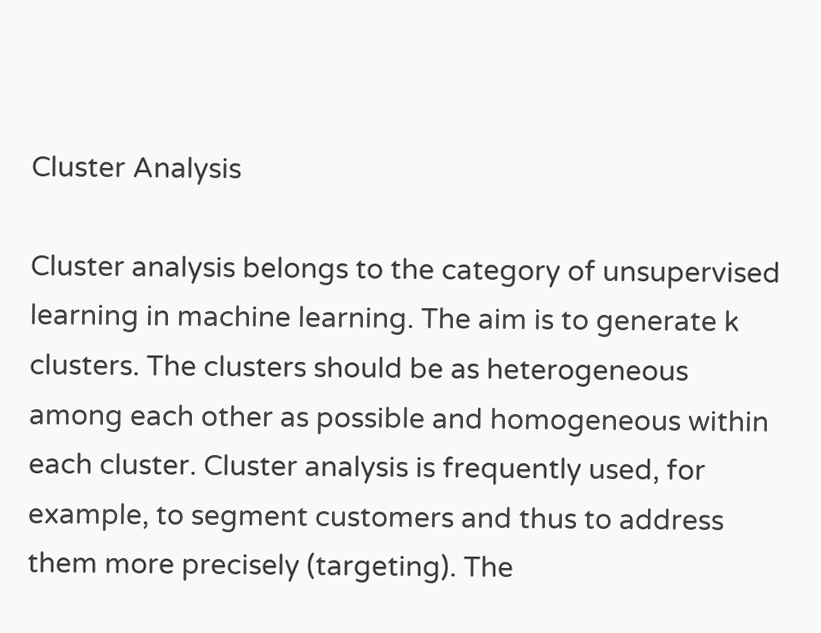Cluster Analysis

Cluster analysis belongs to the category of unsupervised learning in machine learning. The aim is to generate k clusters. The clusters should be as heterogeneous among each other as possible and homogeneous within each cluster. Cluster analysis is frequently used, for example, to segment customers and thus to address them more precisely (targeting). The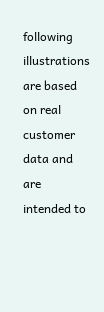following illustrations are based on real customer data and are intended to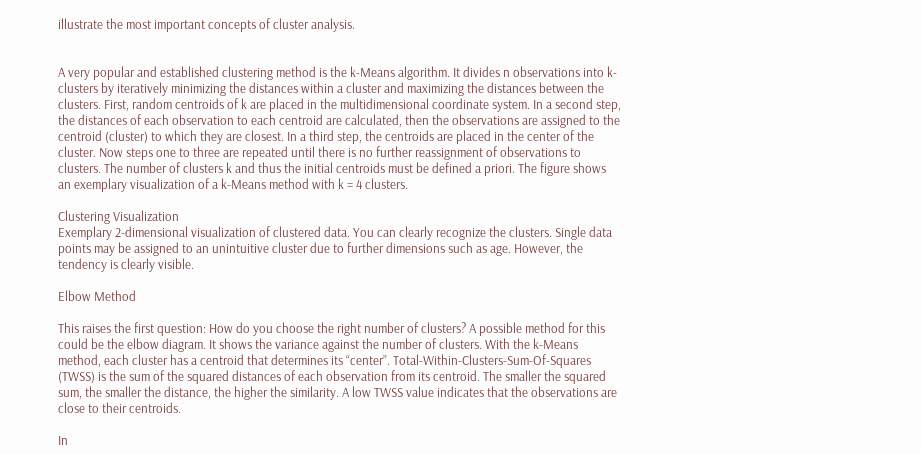illustrate the most important concepts of cluster analysis.


A very popular and established clustering method is the k-Means algorithm. It divides n observations into k-clusters by iteratively minimizing the distances within a cluster and maximizing the distances between the clusters. First, random centroids of k are placed in the multidimensional coordinate system. In a second step, the distances of each observation to each centroid are calculated, then the observations are assigned to the centroid (cluster) to which they are closest. In a third step, the centroids are placed in the center of the cluster. Now steps one to three are repeated until there is no further reassignment of observations to clusters. The number of clusters k and thus the initial centroids must be defined a priori. The figure shows an exemplary visualization of a k-Means method with k = 4 clusters.

Clustering Visualization
Exemplary 2-dimensional visualization of clustered data. You can clearly recognize the clusters. Single data points may be assigned to an unintuitive cluster due to further dimensions such as age. However, the tendency is clearly visible.

Elbow Method

This raises the first question: How do you choose the right number of clusters? A possible method for this could be the elbow diagram. It shows the variance against the number of clusters. With the k-Means method, each cluster has a centroid that determines its “center”. Total-Within-Clusters-Sum-Of-Squares (TWSS) is the sum of the squared distances of each observation from its centroid. The smaller the squared sum, the smaller the distance, the higher the similarity. A low TWSS value indicates that the observations are close to their centroids.

In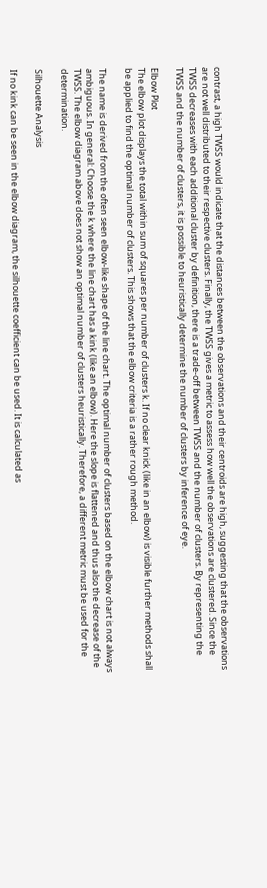contrast, a high TWSS would indicate that the distances between the observations and their centroids are high, suggesting that the observations are not well distributed to their respective clusters. Finally, the TWSS gives a metric to assess how well the observations are clustered. Since the TWSS decreases with each additional cluster by definition, there is a trade-off between TWSS and the number of clusters. By representing the TWSS and the number of clusters, it is possible to heuristically determine the number of clusters by inference of eye.

Elbow Plot
The elbow plot displays the total within sum of squares per number of clusters k. If no clear knick (like in an elbow) is visible further methods shall be applied to find the optimal number of clusters. This shows that the elbow criteria is a rather rough method.

The name is derived from the often seen elbow-like shape of the line chart. The optimal number of clusters based on the elbow chart is not always ambiguous. In general: Choose the k where the line chart has a kink (like an elbow). Here the slope is flattened and thus also the decrease of the TWSS. The elbow diagram above does not show an optimal number of clusters heuristically. Therefore, a different metric must be used for the determination.

Silhouette Analysis

If no kink can be seen in the elbow diagram, the silhouette coefficient can be used. It is calculated as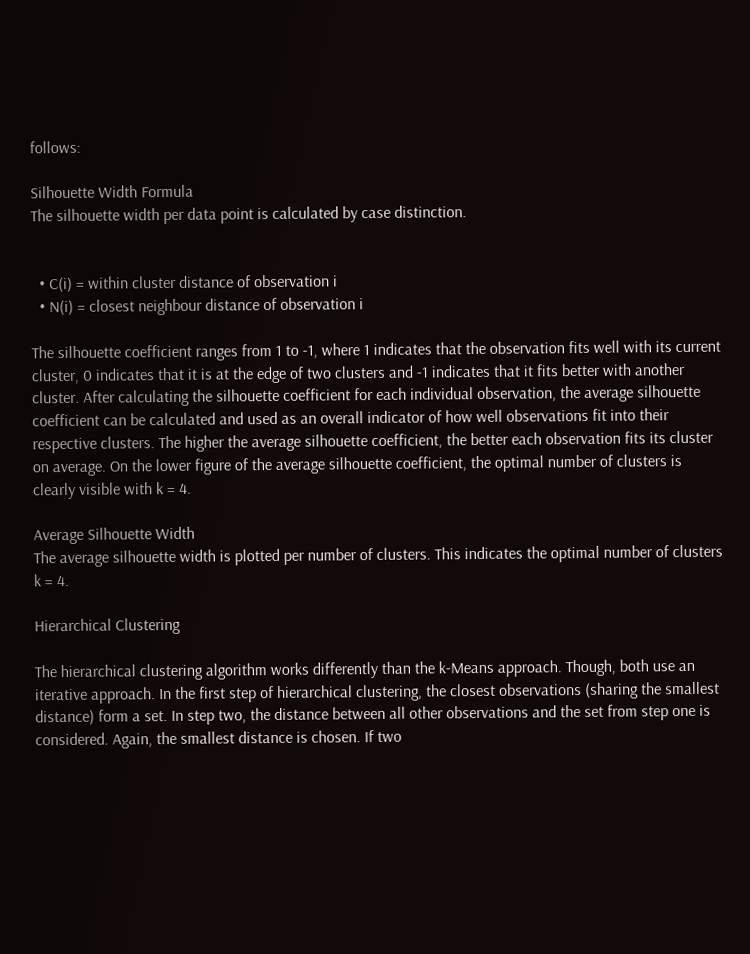follows:

Silhouette Width Formula
The silhouette width per data point is calculated by case distinction.


  • C(i) = within cluster distance of observation i
  • N(i) = closest neighbour distance of observation i

The silhouette coefficient ranges from 1 to -1, where 1 indicates that the observation fits well with its current cluster, 0 indicates that it is at the edge of two clusters and -1 indicates that it fits better with another cluster. After calculating the silhouette coefficient for each individual observation, the average silhouette coefficient can be calculated and used as an overall indicator of how well observations fit into their respective clusters. The higher the average silhouette coefficient, the better each observation fits its cluster on average. On the lower figure of the average silhouette coefficient, the optimal number of clusters is clearly visible with k = 4.

Average Silhouette Width
The average silhouette width is plotted per number of clusters. This indicates the optimal number of clusters k = 4.

Hierarchical Clustering

The hierarchical clustering algorithm works differently than the k-Means approach. Though, both use an iterative approach. In the first step of hierarchical clustering, the closest observations (sharing the smallest distance) form a set. In step two, the distance between all other observations and the set from step one is considered. Again, the smallest distance is chosen. If two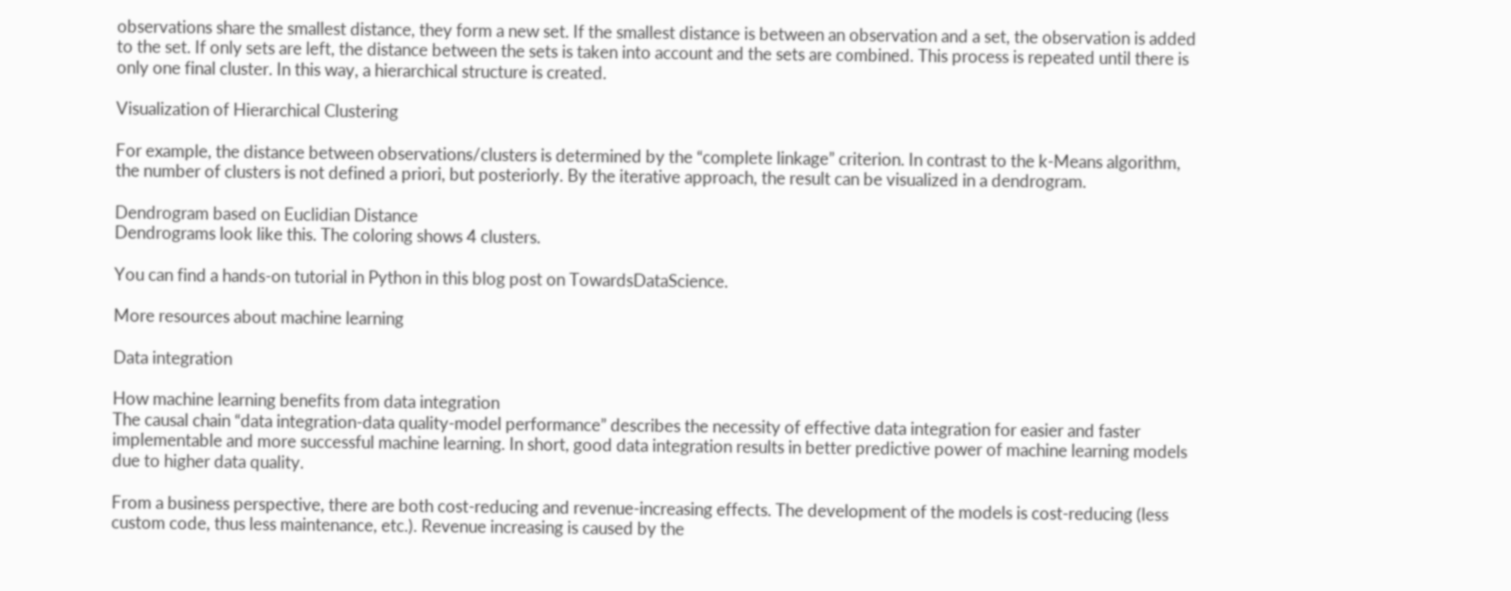observations share the smallest distance, they form a new set. If the smallest distance is between an observation and a set, the observation is added to the set. If only sets are left, the distance between the sets is taken into account and the sets are combined. This process is repeated until there is only one final cluster. In this way, a hierarchical structure is created.

Visualization of Hierarchical Clustering

For example, the distance between observations/clusters is determined by the “complete linkage” criterion. In contrast to the k-Means algorithm, the number of clusters is not defined a priori, but posteriorly. By the iterative approach, the result can be visualized in a dendrogram.

Dendrogram based on Euclidian Distance
Dendrograms look like this. The coloring shows 4 clusters.

You can find a hands-on tutorial in Python in this blog post on TowardsDataScience.

More resources about machine learning

Data integration

How machine learning benefits from data integration
The causal chain “data integration-data quality-model performance” describes the necessity of effective data integration for easier and faster implementable and more successful machine learning. In short, good data integration results in better predictive power of machine learning models due to higher data quality.

From a business perspective, there are both cost-reducing and revenue-increasing effects. The development of the models is cost-reducing (less custom code, thus less maintenance, etc.). Revenue increasing is caused by the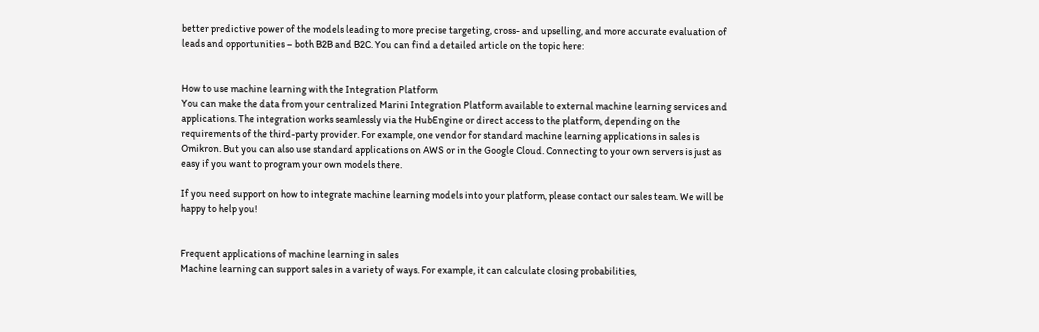better predictive power of the models leading to more precise targeting, cross- and upselling, and more accurate evaluation of leads and opportunities – both B2B and B2C. You can find a detailed article on the topic here:


How to use machine learning with the Integration Platform
You can make the data from your centralized Marini Integration Platform available to external machine learning services and applications. The integration works seamlessly via the HubEngine or direct access to the platform, depending on the requirements of the third-party provider. For example, one vendor for standard machine learning applications in sales is Omikron. But you can also use standard applications on AWS or in the Google Cloud. Connecting to your own servers is just as easy if you want to program your own models there.

If you need support on how to integrate machine learning models into your platform, please contact our sales team. We will be happy to help you!


Frequent applications of machine learning in sales
Machine learning can support sales in a variety of ways. For example, it can calculate closing probabilities,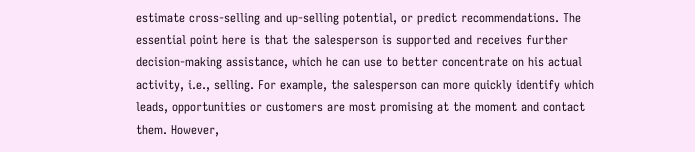estimate cross-selling and up-selling potential, or predict recommendations. The essential point here is that the salesperson is supported and receives further decision-making assistance, which he can use to better concentrate on his actual activity, i.e., selling. For example, the salesperson can more quickly identify which leads, opportunities or customers are most promising at the moment and contact them. However,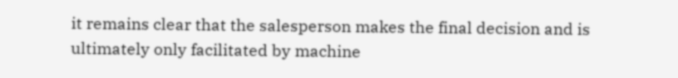it remains clear that the salesperson makes the final decision and is ultimately only facilitated by machine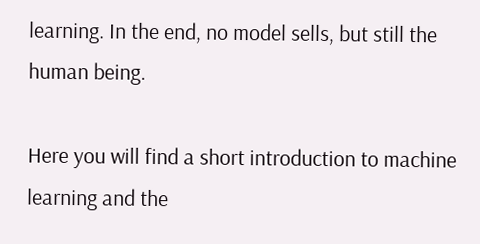learning. In the end, no model sells, but still the human being.

Here you will find a short introduction to machine learning and the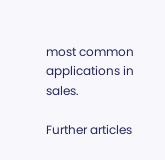most common applications in sales.

Further articles